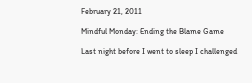February 21, 2011

Mindful Monday: Ending the Blame Game

Last night before I went to sleep I challenged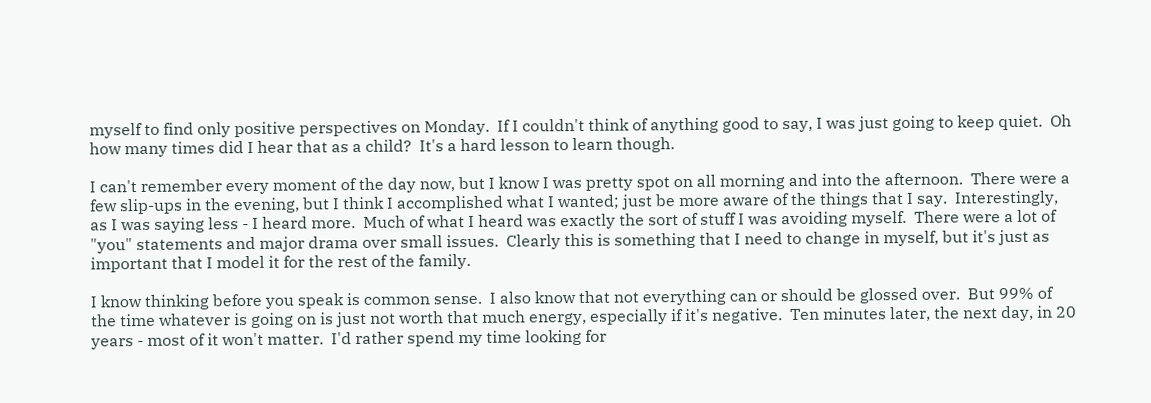myself to find only positive perspectives on Monday.  If I couldn't think of anything good to say, I was just going to keep quiet.  Oh how many times did I hear that as a child?  It's a hard lesson to learn though.

I can't remember every moment of the day now, but I know I was pretty spot on all morning and into the afternoon.  There were a few slip-ups in the evening, but I think I accomplished what I wanted; just be more aware of the things that I say.  Interestingly, as I was saying less - I heard more.  Much of what I heard was exactly the sort of stuff I was avoiding myself.  There were a lot of "you" statements and major drama over small issues.  Clearly this is something that I need to change in myself, but it's just as important that I model it for the rest of the family.

I know thinking before you speak is common sense.  I also know that not everything can or should be glossed over.  But 99% of the time whatever is going on is just not worth that much energy, especially if it's negative.  Ten minutes later, the next day, in 20 years - most of it won't matter.  I'd rather spend my time looking for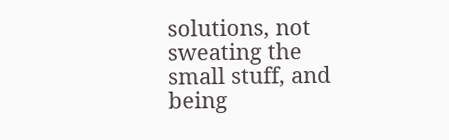solutions, not sweating the small stuff, and being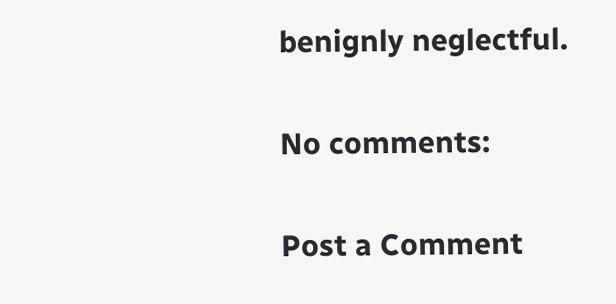benignly neglectful.

No comments:

Post a Comment